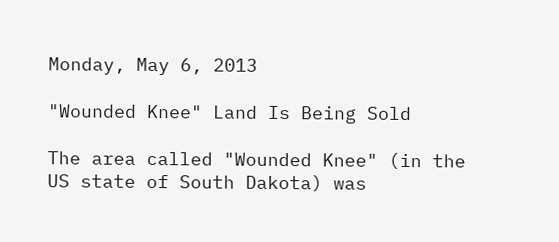Monday, May 6, 2013

"Wounded Knee" Land Is Being Sold

The area called "Wounded Knee" (in the US state of South Dakota) was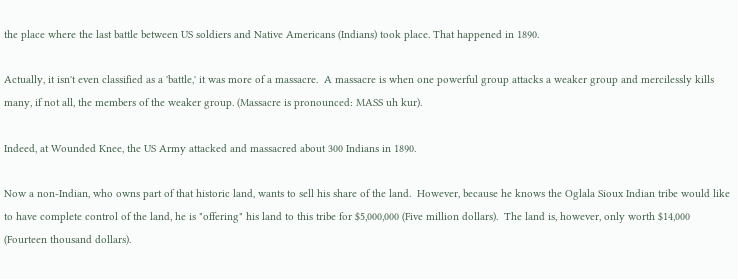the place where the last battle between US soldiers and Native Americans (Indians) took place. That happened in 1890.

Actually, it isn't even classified as a 'battle,' it was more of a massacre.  A massacre is when one powerful group attacks a weaker group and mercilessly kills many, if not all, the members of the weaker group. (Massacre is pronounced: MASS uh kur).

Indeed, at Wounded Knee, the US Army attacked and massacred about 300 Indians in 1890.

Now a non-Indian, who owns part of that historic land, wants to sell his share of the land.  However, because he knows the Oglala Sioux Indian tribe would like to have complete control of the land, he is "offering" his land to this tribe for $5,000,000 (Five million dollars).  The land is, however, only worth $14,000 (Fourteen thousand dollars).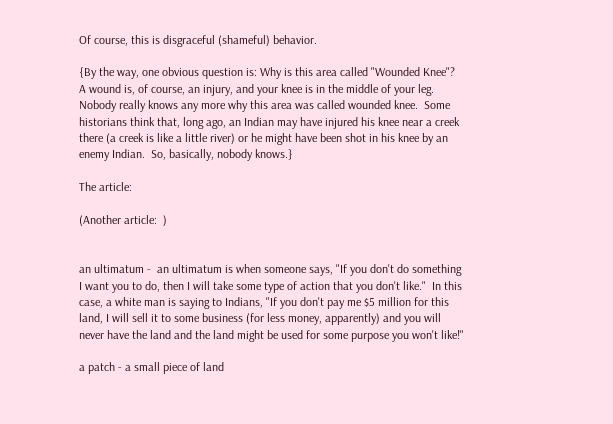Of course, this is disgraceful (shameful) behavior.

{By the way, one obvious question is: Why is this area called "Wounded Knee"?  A wound is, of course, an injury, and your knee is in the middle of your leg. Nobody really knows any more why this area was called wounded knee.  Some historians think that, long ago, an Indian may have injured his knee near a creek there (a creek is like a little river) or he might have been shot in his knee by an enemy Indian.  So, basically, nobody knows.}

The article:

(Another article:  )


an ultimatum -  an ultimatum is when someone says, "If you don't do something I want you to do, then I will take some type of action that you don't like."  In this case, a white man is saying to Indians, "If you don't pay me $5 million for this land, I will sell it to some business (for less money, apparently) and you will never have the land and the land might be used for some purpose you won't like!"

a patch - a small piece of land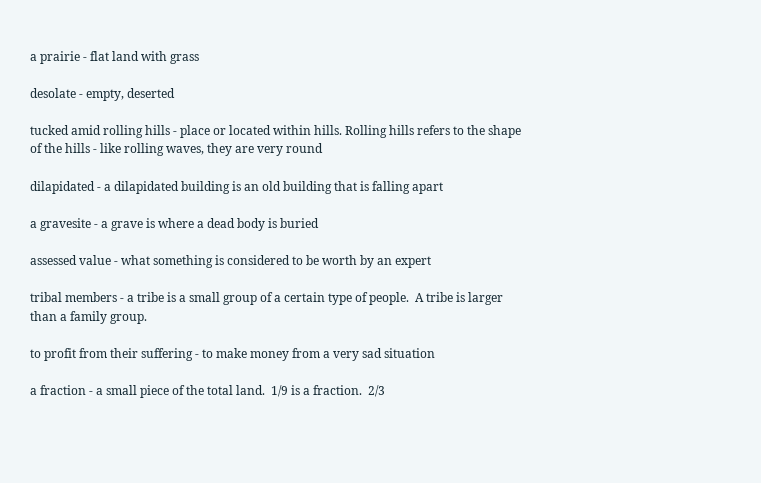a prairie - flat land with grass

desolate - empty, deserted

tucked amid rolling hills - place or located within hills. Rolling hills refers to the shape of the hills - like rolling waves, they are very round

dilapidated - a dilapidated building is an old building that is falling apart

a gravesite - a grave is where a dead body is buried

assessed value - what something is considered to be worth by an expert

tribal members - a tribe is a small group of a certain type of people.  A tribe is larger than a family group.

to profit from their suffering - to make money from a very sad situation

a fraction - a small piece of the total land.  1/9 is a fraction.  2/3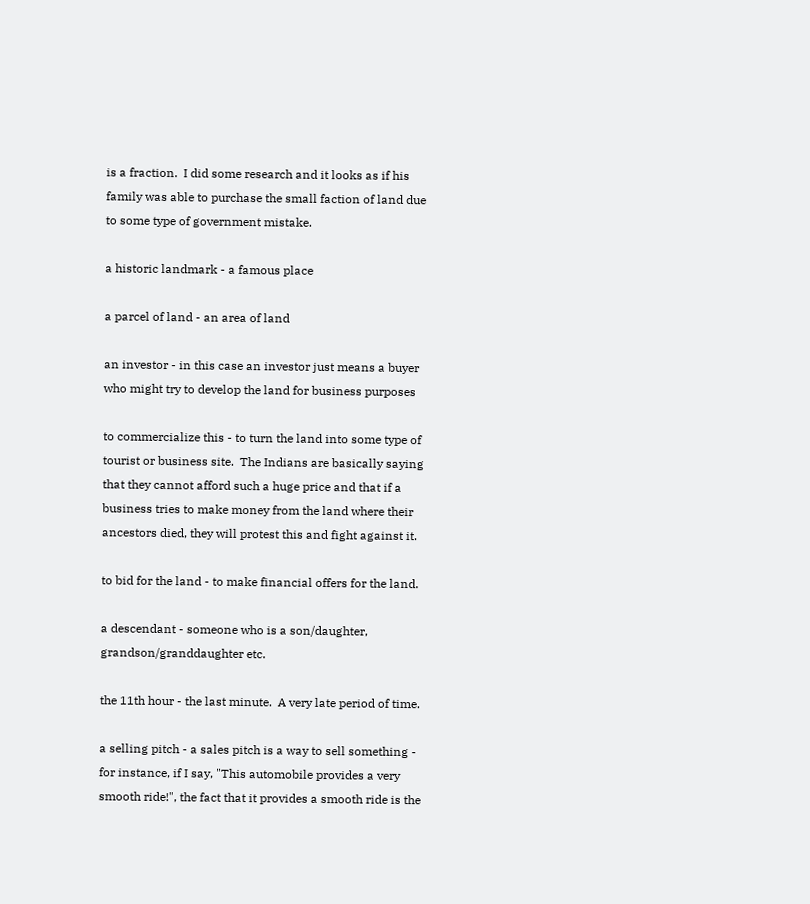is a fraction.  I did some research and it looks as if his family was able to purchase the small faction of land due to some type of government mistake.

a historic landmark - a famous place

a parcel of land - an area of land

an investor - in this case an investor just means a buyer who might try to develop the land for business purposes

to commercialize this - to turn the land into some type of tourist or business site.  The Indians are basically saying that they cannot afford such a huge price and that if a business tries to make money from the land where their ancestors died, they will protest this and fight against it.

to bid for the land - to make financial offers for the land.

a descendant - someone who is a son/daughter, grandson/granddaughter etc.

the 11th hour - the last minute.  A very late period of time.

a selling pitch - a sales pitch is a way to sell something - for instance, if I say, "This automobile provides a very smooth ride!", the fact that it provides a smooth ride is the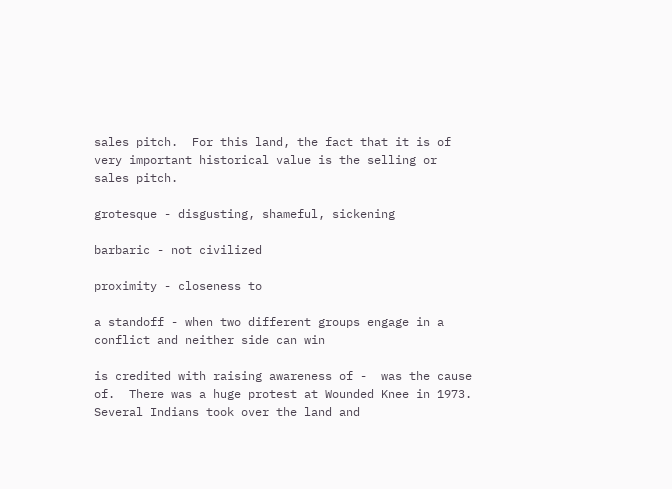sales pitch.  For this land, the fact that it is of very important historical value is the selling or sales pitch.

grotesque - disgusting, shameful, sickening

barbaric - not civilized

proximity - closeness to

a standoff - when two different groups engage in a  conflict and neither side can win

is credited with raising awareness of -  was the cause of.  There was a huge protest at Wounded Knee in 1973.  Several Indians took over the land and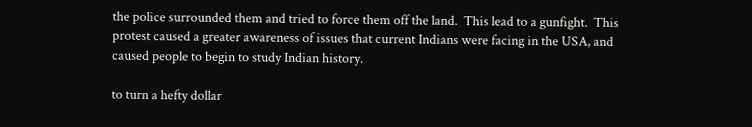the police surrounded them and tried to force them off the land.  This lead to a gunfight.  This protest caused a greater awareness of issues that current Indians were facing in the USA, and caused people to begin to study Indian history.

to turn a hefty dollar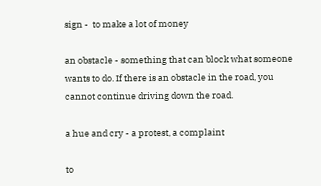sign -  to make a lot of money

an obstacle - something that can block what someone wants to do. If there is an obstacle in the road, you cannot continue driving down the road.

a hue and cry - a protest, a complaint

to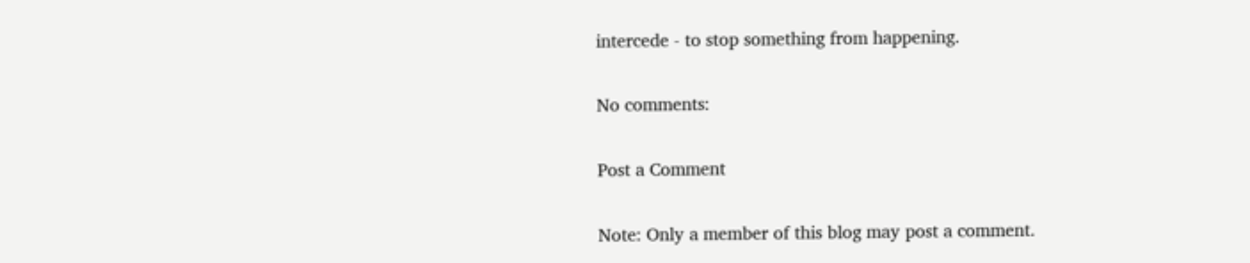intercede - to stop something from happening.

No comments:

Post a Comment

Note: Only a member of this blog may post a comment.